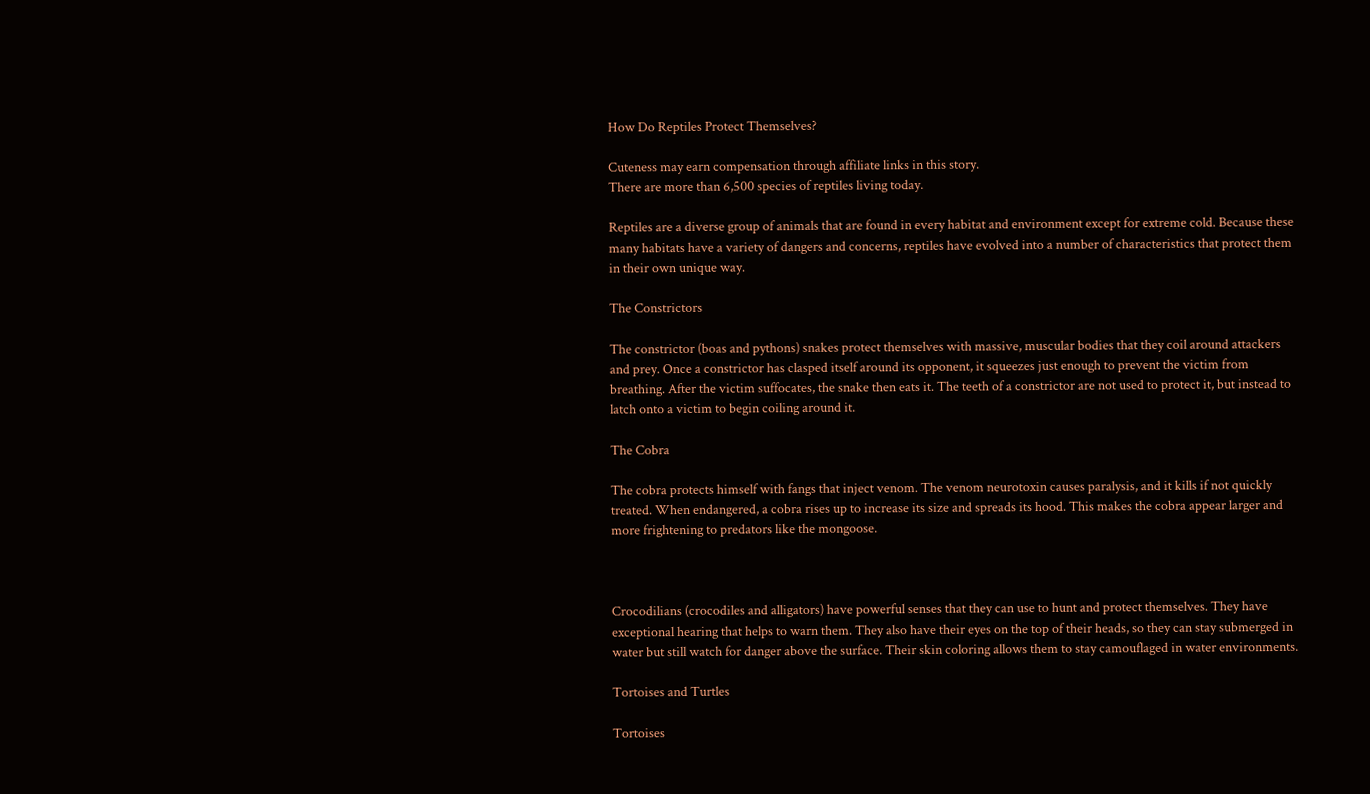How Do Reptiles Protect Themselves?

Cuteness may earn compensation through affiliate links in this story.
There are more than 6,500 species of reptiles living today.

Reptiles are a diverse group of animals that are found in every habitat and environment except for extreme cold. Because these many habitats have a variety of dangers and concerns, reptiles have evolved into a number of characteristics that protect them in their own unique way.

The Constrictors

The constrictor (boas and pythons) snakes protect themselves with massive, muscular bodies that they coil around attackers and prey. Once a constrictor has clasped itself around its opponent, it squeezes just enough to prevent the victim from breathing. After the victim suffocates, the snake then eats it. The teeth of a constrictor are not used to protect it, but instead to latch onto a victim to begin coiling around it.

The Cobra

The cobra protects himself with fangs that inject venom. The venom neurotoxin causes paralysis, and it kills if not quickly treated. When endangered, a cobra rises up to increase its size and spreads its hood. This makes the cobra appear larger and more frightening to predators like the mongoose.



Crocodilians (crocodiles and alligators) have powerful senses that they can use to hunt and protect themselves. They have exceptional hearing that helps to warn them. They also have their eyes on the top of their heads, so they can stay submerged in water but still watch for danger above the surface. Their skin coloring allows them to stay camouflaged in water environments.

Tortoises and Turtles

Tortoises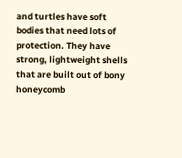and turtles have soft bodies that need lots of protection. They have strong, lightweight shells that are built out of bony honeycomb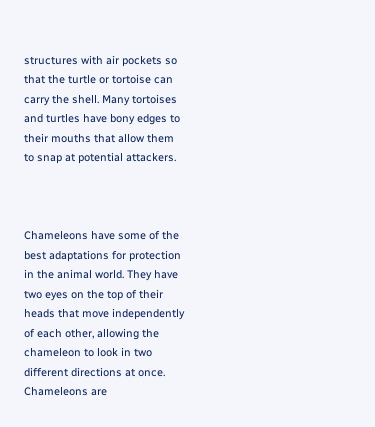structures with air pockets so that the turtle or tortoise can carry the shell. Many tortoises and turtles have bony edges to their mouths that allow them to snap at potential attackers.



Chameleons have some of the best adaptations for protection in the animal world. They have two eyes on the top of their heads that move independently of each other, allowing the chameleon to look in two different directions at once. Chameleons are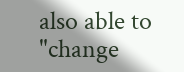also able to "change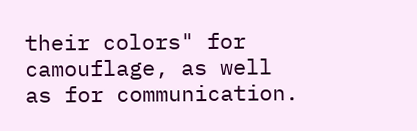their colors" for camouflage, as well as for communication.